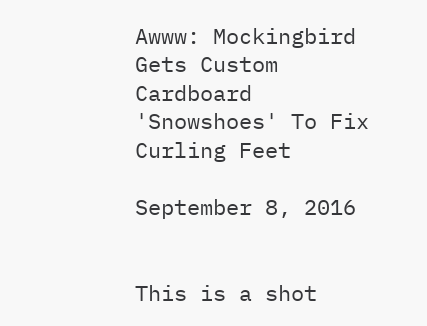Awww: Mockingbird Gets Custom Cardboard 'Snowshoes' To Fix Curling Feet

September 8, 2016


This is a shot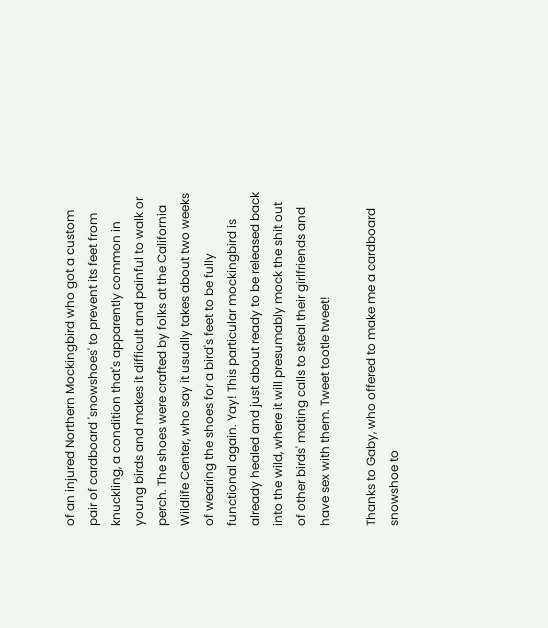of an injured Northern Mockingbird who got a custom pair of cardboard 'snowshoes' to prevent its feet from knuckling, a condition that's apparently common in young birds and makes it difficult and painful to walk or perch. The shoes were crafted by folks at the California Wildlife Center, who say it usually takes about two weeks of wearing the shoes for a bird's feet to be fully functional again. Yay! This particular mockingbird is already healed and just about ready to be released back into the wild, where it will presumably mock the shit out of other birds' mating calls to steal their girlfriends and have sex with them. Tweet tootle tweet!

Thanks to Gaby, who offered to make me a cardboard snowshoe to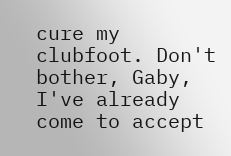cure my clubfoot. Don't bother, Gaby, I've already come to accept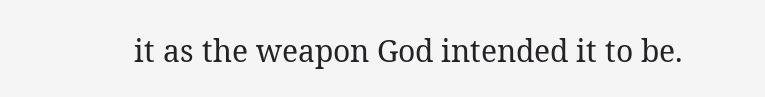it as the weapon God intended it to be.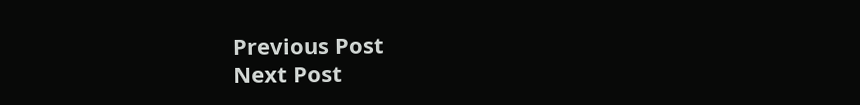Previous Post
Next Post